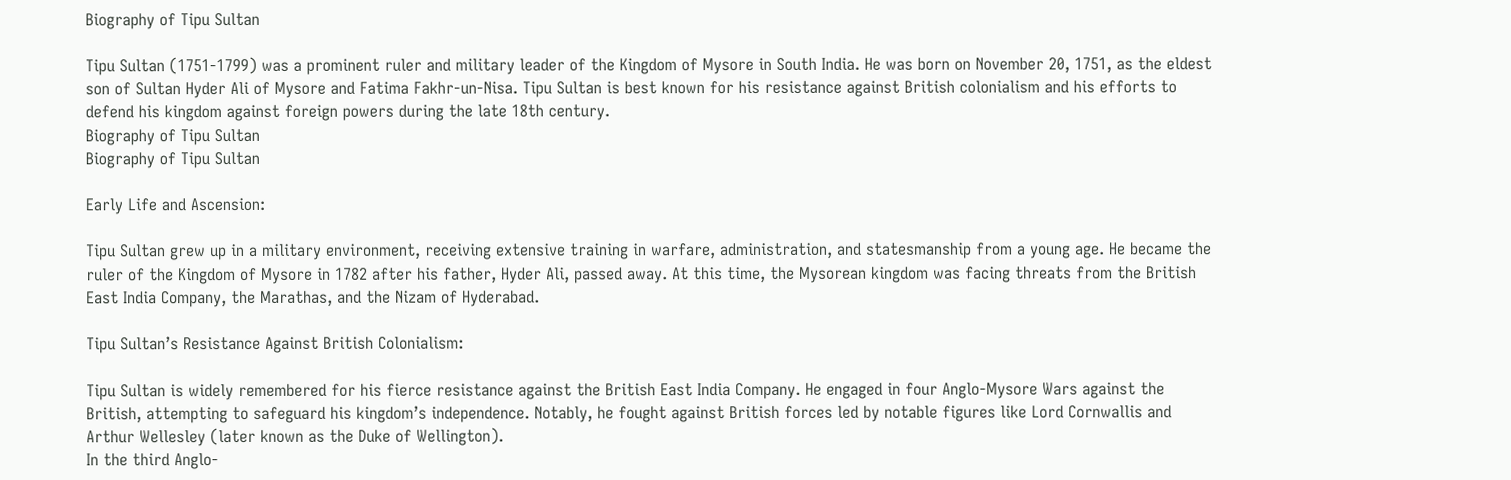Biography of Tipu Sultan

Tipu Sultan (1751-1799) was a prominent ruler and military leader of the Kingdom of Mysore in South India. He was born on November 20, 1751, as the eldest son of Sultan Hyder Ali of Mysore and Fatima Fakhr-un-Nisa. Tipu Sultan is best known for his resistance against British colonialism and his efforts to defend his kingdom against foreign powers during the late 18th century.
Biography of Tipu Sultan
Biography of Tipu Sultan

Early Life and Ascension:

Tipu Sultan grew up in a military environment, receiving extensive training in warfare, administration, and statesmanship from a young age. He became the ruler of the Kingdom of Mysore in 1782 after his father, Hyder Ali, passed away. At this time, the Mysorean kingdom was facing threats from the British East India Company, the Marathas, and the Nizam of Hyderabad.

Tipu Sultan’s Resistance Against British Colonialism:

Tipu Sultan is widely remembered for his fierce resistance against the British East India Company. He engaged in four Anglo-Mysore Wars against the British, attempting to safeguard his kingdom’s independence. Notably, he fought against British forces led by notable figures like Lord Cornwallis and Arthur Wellesley (later known as the Duke of Wellington).
In the third Anglo-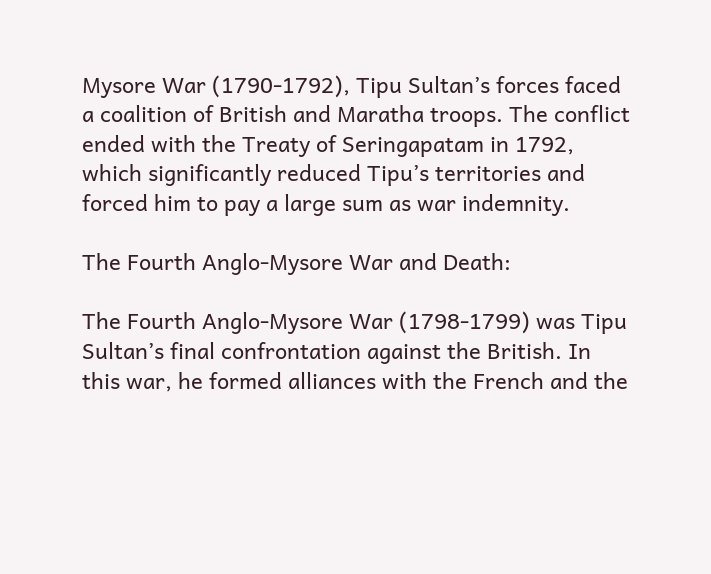Mysore War (1790-1792), Tipu Sultan’s forces faced a coalition of British and Maratha troops. The conflict ended with the Treaty of Seringapatam in 1792, which significantly reduced Tipu’s territories and forced him to pay a large sum as war indemnity.

The Fourth Anglo-Mysore War and Death:

The Fourth Anglo-Mysore War (1798-1799) was Tipu Sultan’s final confrontation against the British. In this war, he formed alliances with the French and the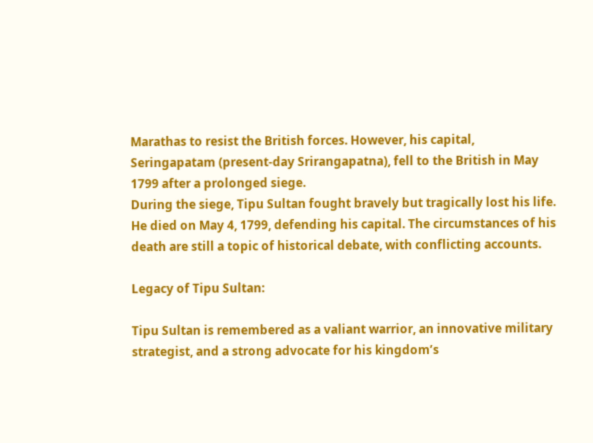Marathas to resist the British forces. However, his capital, Seringapatam (present-day Srirangapatna), fell to the British in May 1799 after a prolonged siege.
During the siege, Tipu Sultan fought bravely but tragically lost his life. He died on May 4, 1799, defending his capital. The circumstances of his death are still a topic of historical debate, with conflicting accounts.

Legacy of Tipu Sultan:

Tipu Sultan is remembered as a valiant warrior, an innovative military strategist, and a strong advocate for his kingdom’s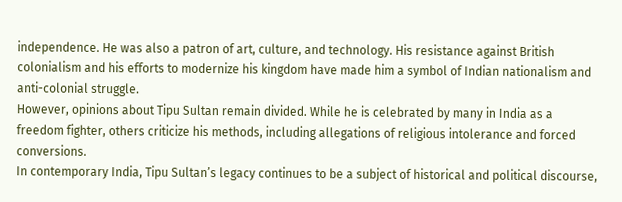independence. He was also a patron of art, culture, and technology. His resistance against British colonialism and his efforts to modernize his kingdom have made him a symbol of Indian nationalism and anti-colonial struggle.
However, opinions about Tipu Sultan remain divided. While he is celebrated by many in India as a freedom fighter, others criticize his methods, including allegations of religious intolerance and forced conversions.
In contemporary India, Tipu Sultan’s legacy continues to be a subject of historical and political discourse,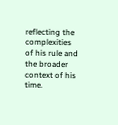reflecting the complexities of his rule and the broader context of his time.